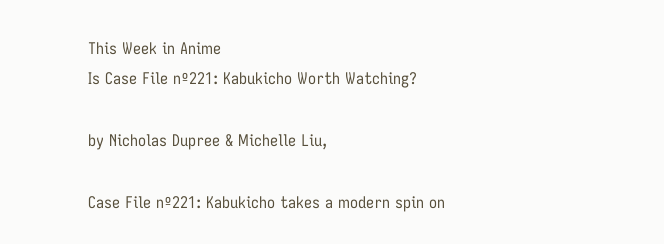This Week in Anime
Is Case File nº221: Kabukicho Worth Watching?

by Nicholas Dupree & Michelle Liu,

Case File nº221: Kabukicho takes a modern spin on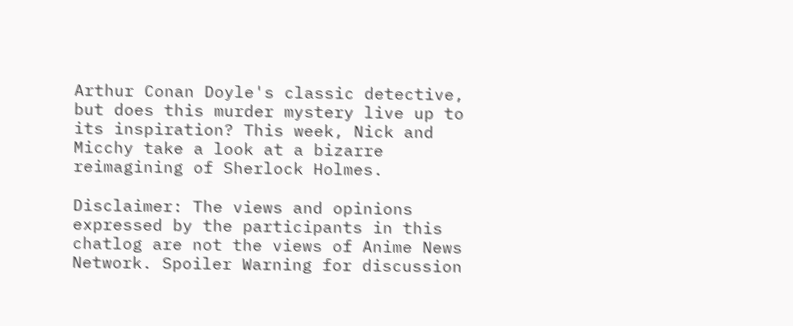Arthur Conan Doyle's classic detective, but does this murder mystery live up to its inspiration? This week, Nick and Micchy take a look at a bizarre reimagining of Sherlock Holmes.

Disclaimer: The views and opinions expressed by the participants in this chatlog are not the views of Anime News Network. Spoiler Warning for discussion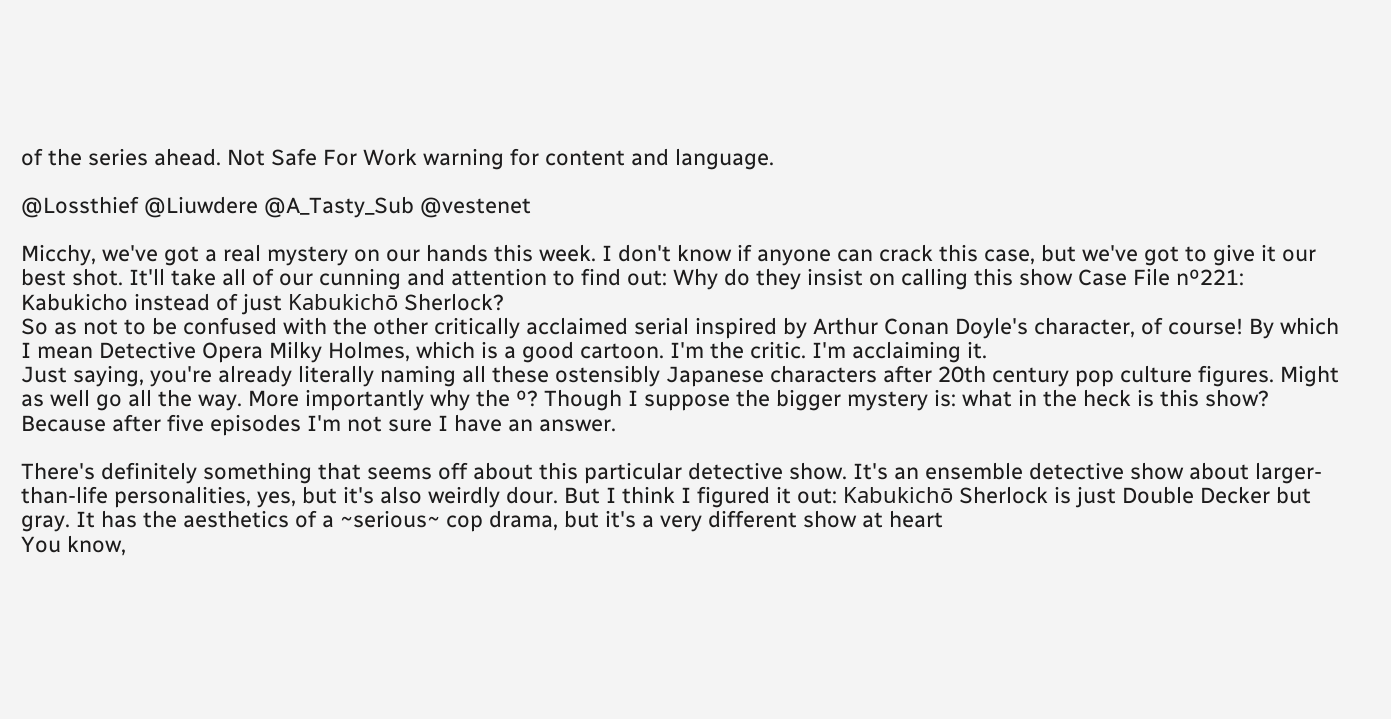of the series ahead. Not Safe For Work warning for content and language.

@Lossthief @Liuwdere @A_Tasty_Sub @vestenet

Micchy, we've got a real mystery on our hands this week. I don't know if anyone can crack this case, but we've got to give it our best shot. It'll take all of our cunning and attention to find out: Why do they insist on calling this show Case File nº221: Kabukicho instead of just Kabukichō Sherlock?
So as not to be confused with the other critically acclaimed serial inspired by Arthur Conan Doyle's character, of course! By which I mean Detective Opera Milky Holmes, which is a good cartoon. I'm the critic. I'm acclaiming it.
Just saying, you're already literally naming all these ostensibly Japanese characters after 20th century pop culture figures. Might as well go all the way. More importantly why the º? Though I suppose the bigger mystery is: what in the heck is this show? Because after five episodes I'm not sure I have an answer.

There's definitely something that seems off about this particular detective show. It's an ensemble detective show about larger-than-life personalities, yes, but it's also weirdly dour. But I think I figured it out: Kabukichō Sherlock is just Double Decker but gray. It has the aesthetics of a ~serious~ cop drama, but it's a very different show at heart
You know,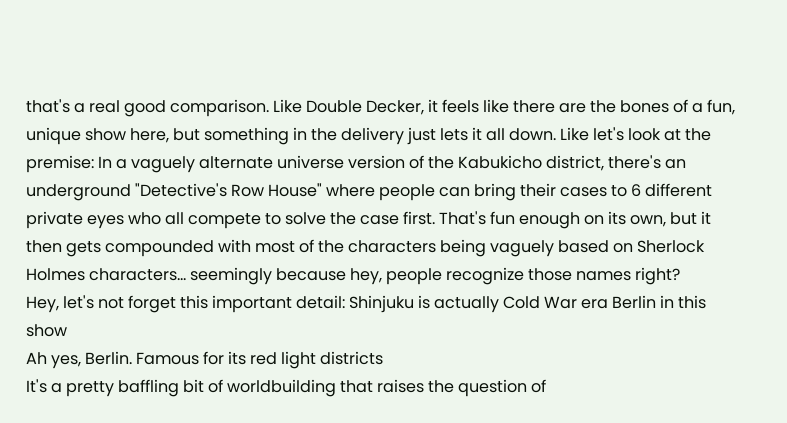that's a real good comparison. Like Double Decker, it feels like there are the bones of a fun, unique show here, but something in the delivery just lets it all down. Like let's look at the premise: In a vaguely alternate universe version of the Kabukicho district, there's an underground "Detective's Row House" where people can bring their cases to 6 different private eyes who all compete to solve the case first. That's fun enough on its own, but it then gets compounded with most of the characters being vaguely based on Sherlock Holmes characters... seemingly because hey, people recognize those names right?
Hey, let's not forget this important detail: Shinjuku is actually Cold War era Berlin in this show
Ah yes, Berlin. Famous for its red light districts
It's a pretty baffling bit of worldbuilding that raises the question of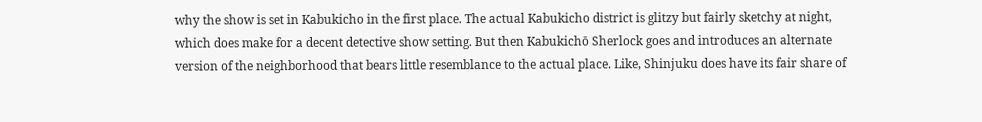why the show is set in Kabukicho in the first place. The actual Kabukicho district is glitzy but fairly sketchy at night, which does make for a decent detective show setting. But then Kabukichō Sherlock goes and introduces an alternate version of the neighborhood that bears little resemblance to the actual place. Like, Shinjuku does have its fair share of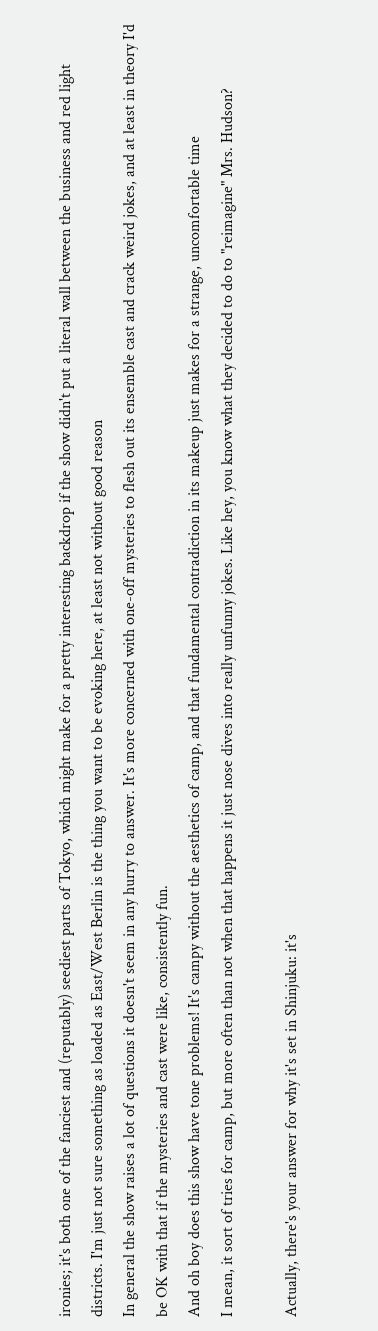ironies; it's both one of the fanciest and (reputably) seediest parts of Tokyo, which might make for a pretty interesting backdrop if the show didn't put a literal wall between the business and red light districts. I'm just not sure something as loaded as East/West Berlin is the thing you want to be evoking here, at least not without good reason
In general the show raises a lot of questions it doesn't seem in any hurry to answer. It's more concerned with one-off mysteries to flesh out its ensemble cast and crack weird jokes, and at least in theory I'd be OK with that if the mysteries and cast were like, consistently fun.
And oh boy does this show have tone problems! It's campy without the aesthetics of camp, and that fundamental contradiction in its makeup just makes for a strange, uncomfortable time
I mean, it sort of tries for camp, but more often than not when that happens it just nose dives into really unfunny jokes. Like hey, you know what they decided to do to "reimagine" Mrs. Hudson?

Actually, there's your answer for why it's set in Shinjuku: it's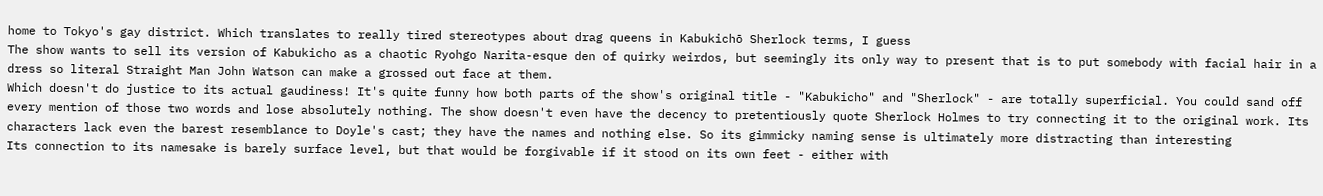home to Tokyo's gay district. Which translates to really tired stereotypes about drag queens in Kabukichō Sherlock terms, I guess
The show wants to sell its version of Kabukicho as a chaotic Ryohgo Narita-esque den of quirky weirdos, but seemingly its only way to present that is to put somebody with facial hair in a dress so literal Straight Man John Watson can make a grossed out face at them.
Which doesn't do justice to its actual gaudiness! It's quite funny how both parts of the show's original title - "Kabukicho" and "Sherlock" - are totally superficial. You could sand off every mention of those two words and lose absolutely nothing. The show doesn't even have the decency to pretentiously quote Sherlock Holmes to try connecting it to the original work. Its characters lack even the barest resemblance to Doyle's cast; they have the names and nothing else. So its gimmicky naming sense is ultimately more distracting than interesting
Its connection to its namesake is barely surface level, but that would be forgivable if it stood on its own feet - either with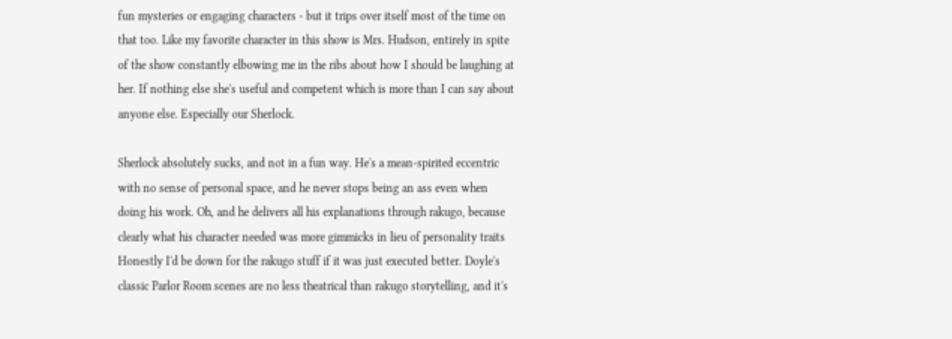fun mysteries or engaging characters - but it trips over itself most of the time on that too. Like my favorite character in this show is Mrs. Hudson, entirely in spite of the show constantly elbowing me in the ribs about how I should be laughing at her. If nothing else she's useful and competent which is more than I can say about anyone else. Especially our Sherlock.

Sherlock absolutely sucks, and not in a fun way. He's a mean-spirited eccentric with no sense of personal space, and he never stops being an ass even when doing his work. Oh, and he delivers all his explanations through rakugo, because clearly what his character needed was more gimmicks in lieu of personality traits
Honestly I'd be down for the rakugo stuff if it was just executed better. Doyle's classic Parlor Room scenes are no less theatrical than rakugo storytelling, and it's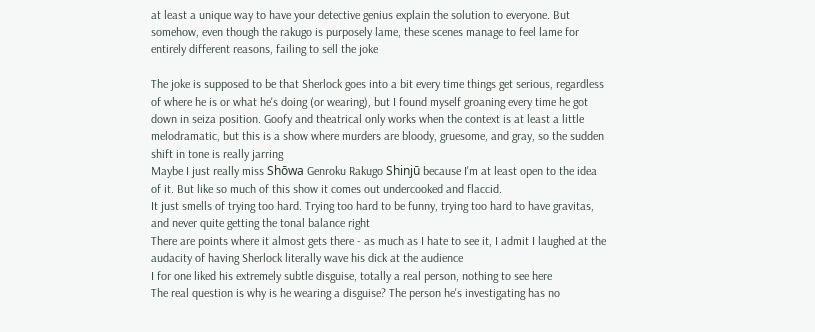at least a unique way to have your detective genius explain the solution to everyone. But somehow, even though the rakugo is purposely lame, these scenes manage to feel lame for entirely different reasons, failing to sell the joke

The joke is supposed to be that Sherlock goes into a bit every time things get serious, regardless of where he is or what he's doing (or wearing), but I found myself groaning every time he got down in seiza position. Goofy and theatrical only works when the context is at least a little melodramatic, but this is a show where murders are bloody, gruesome, and gray, so the sudden shift in tone is really jarring
Maybe I just really miss Shōwa Genroku Rakugo Shinjū because I'm at least open to the idea of it. But like so much of this show it comes out undercooked and flaccid.
It just smells of trying too hard. Trying too hard to be funny, trying too hard to have gravitas, and never quite getting the tonal balance right
There are points where it almost gets there - as much as I hate to see it, I admit I laughed at the audacity of having Sherlock literally wave his dick at the audience
I for one liked his extremely subtle disguise, totally a real person, nothing to see here
The real question is why is he wearing a disguise? The person he's investigating has no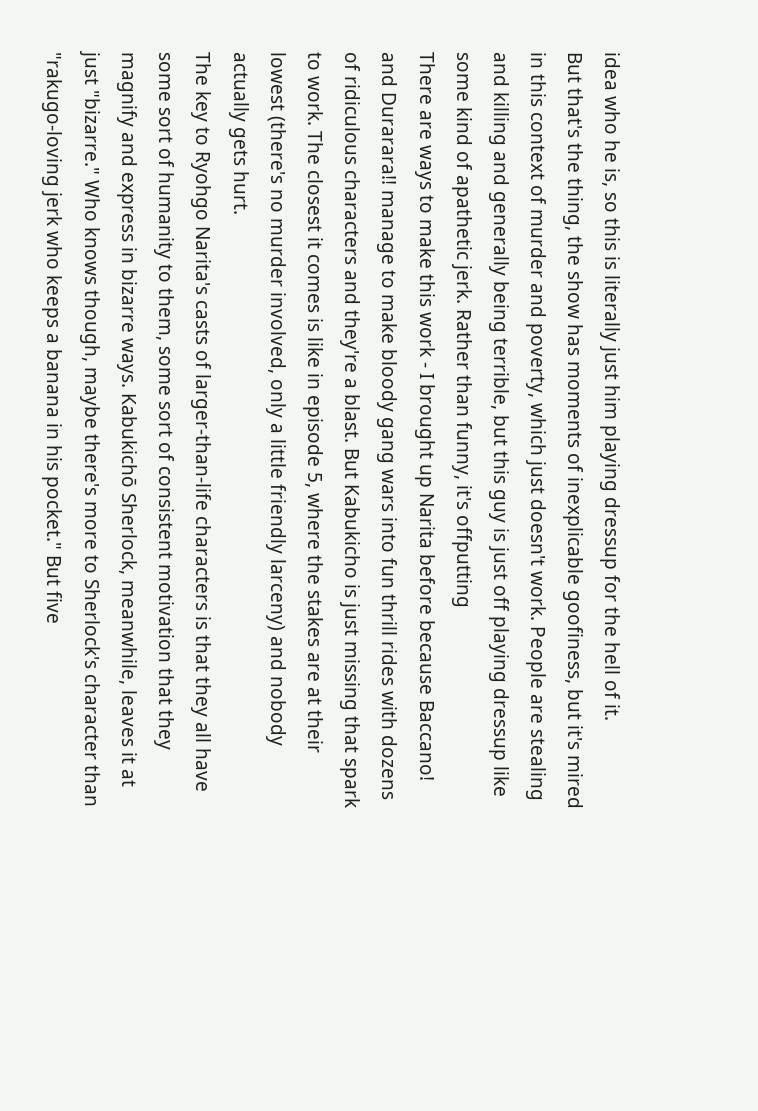idea who he is, so this is literally just him playing dressup for the hell of it.
But that's the thing, the show has moments of inexplicable goofiness, but it's mired in this context of murder and poverty, which just doesn't work. People are stealing and killing and generally being terrible, but this guy is just off playing dressup like some kind of apathetic jerk. Rather than funny, it's offputting
There are ways to make this work - I brought up Narita before because Baccano! and Durarara!! manage to make bloody gang wars into fun thrill rides with dozens of ridiculous characters and they're a blast. But Kabukicho is just missing that spark to work. The closest it comes is like in episode 5, where the stakes are at their lowest (there's no murder involved, only a little friendly larceny) and nobody actually gets hurt.
The key to Ryohgo Narita's casts of larger-than-life characters is that they all have some sort of humanity to them, some sort of consistent motivation that they magnify and express in bizarre ways. Kabukichō Sherlock, meanwhile, leaves it at just "bizarre." Who knows though, maybe there's more to Sherlock's character than "rakugo-loving jerk who keeps a banana in his pocket." But five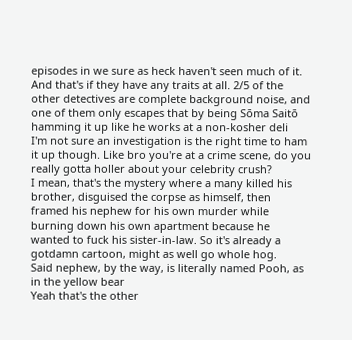episodes in we sure as heck haven't seen much of it.
And that's if they have any traits at all. 2/5 of the other detectives are complete background noise, and one of them only escapes that by being Sōma Saitō hamming it up like he works at a non-kosher deli
I'm not sure an investigation is the right time to ham it up though. Like bro you're at a crime scene, do you really gotta holler about your celebrity crush?
I mean, that's the mystery where a many killed his brother, disguised the corpse as himself, then framed his nephew for his own murder while burning down his own apartment because he wanted to fuck his sister-in-law. So it's already a gotdamn cartoon, might as well go whole hog.
Said nephew, by the way, is literally named Pooh, as in the yellow bear
Yeah that's the other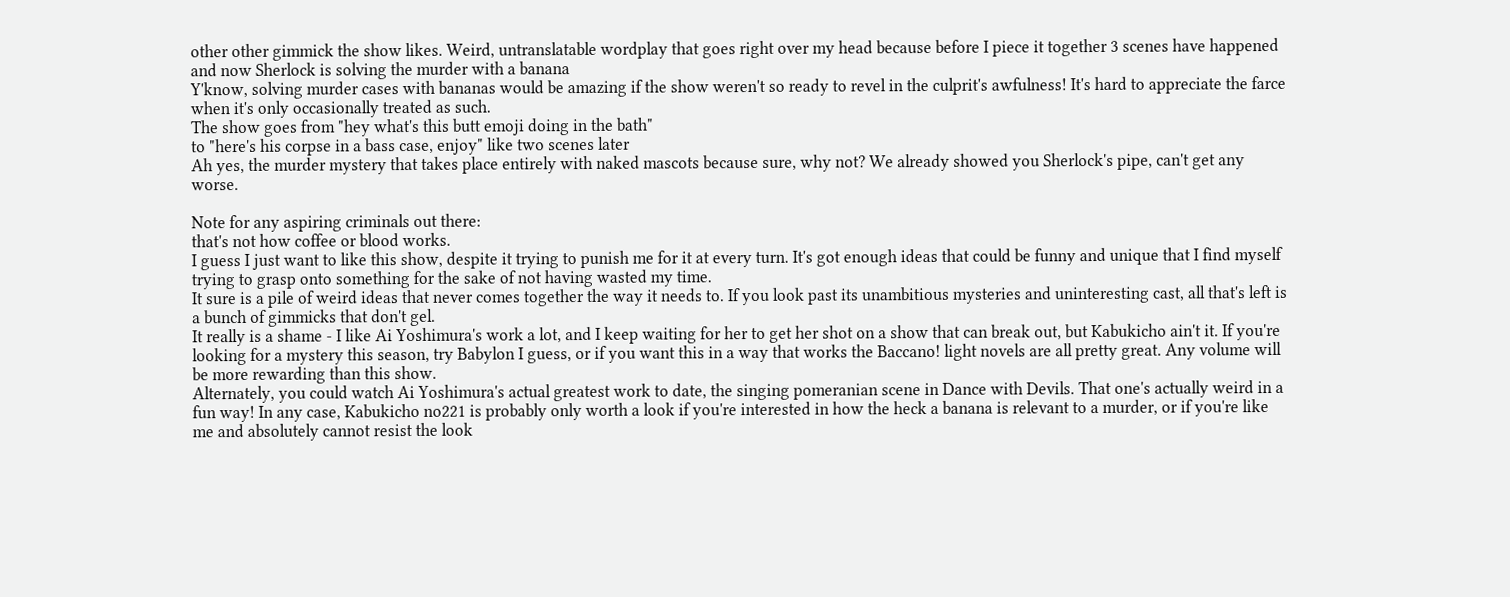other other gimmick the show likes. Weird, untranslatable wordplay that goes right over my head because before I piece it together 3 scenes have happened and now Sherlock is solving the murder with a banana
Y'know, solving murder cases with bananas would be amazing if the show weren't so ready to revel in the culprit's awfulness! It's hard to appreciate the farce when it's only occasionally treated as such.
The show goes from "hey what's this butt emoji doing in the bath"
to "here's his corpse in a bass case, enjoy" like two scenes later
Ah yes, the murder mystery that takes place entirely with naked mascots because sure, why not? We already showed you Sherlock's pipe, can't get any worse.

Note for any aspiring criminals out there:
that's not how coffee or blood works.
I guess I just want to like this show, despite it trying to punish me for it at every turn. It's got enough ideas that could be funny and unique that I find myself trying to grasp onto something for the sake of not having wasted my time.
It sure is a pile of weird ideas that never comes together the way it needs to. If you look past its unambitious mysteries and uninteresting cast, all that's left is a bunch of gimmicks that don't gel.
It really is a shame - I like Ai Yoshimura's work a lot, and I keep waiting for her to get her shot on a show that can break out, but Kabukicho ain't it. If you're looking for a mystery this season, try Babylon I guess, or if you want this in a way that works the Baccano! light novels are all pretty great. Any volume will be more rewarding than this show.
Alternately, you could watch Ai Yoshimura's actual greatest work to date, the singing pomeranian scene in Dance with Devils. That one's actually weird in a fun way! In any case, Kabukicho no221 is probably only worth a look if you're interested in how the heck a banana is relevant to a murder, or if you're like me and absolutely cannot resist the look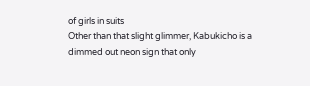of girls in suits
Other than that slight glimmer, Kabukicho is a dimmed out neon sign that only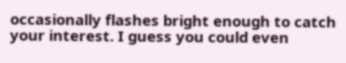occasionally flashes bright enough to catch your interest. I guess you could even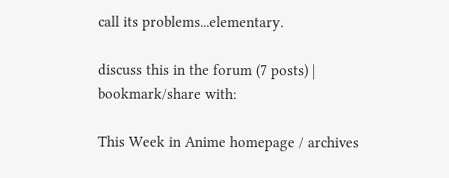call its problems...elementary.

discuss this in the forum (7 posts) |
bookmark/share with:

This Week in Anime homepage / archives